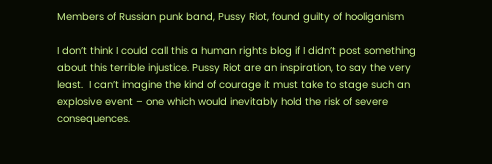Members of Russian punk band, Pussy Riot, found guilty of hooliganism

I don’t think I could call this a human rights blog if I didn’t post something about this terrible injustice. Pussy Riot are an inspiration, to say the very least.  I can’t imagine the kind of courage it must take to stage such an explosive event – one which would inevitably hold the risk of severe consequences.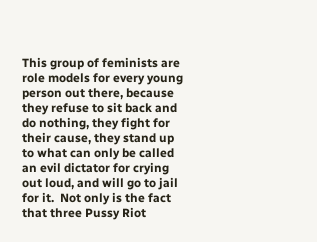This group of feminists are role models for every young person out there, because they refuse to sit back and do nothing, they fight for their cause, they stand up to what can only be called an evil dictator for crying out loud, and will go to jail for it.  Not only is the fact that three Pussy Riot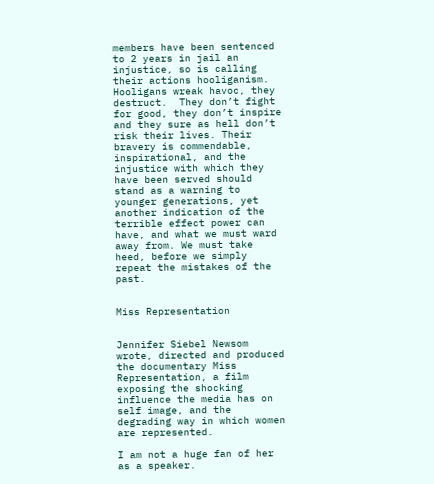members have been sentenced to 2 years in jail an injustice, so is calling their actions hooliganism.  Hooligans wreak havoc, they destruct.  They don’t fight for good, they don’t inspire and they sure as hell don’t risk their lives. Their bravery is commendable, inspirational, and the injustice with which they have been served should stand as a warning to younger generations, yet another indication of the terrible effect power can have, and what we must ward away from. We must take heed, before we simply repeat the mistakes of the past.


Miss Representation


Jennifer Siebel Newsom wrote, directed and produced the documentary Miss Representation, a film exposing the shocking influence the media has on self image, and the degrading way in which women are represented.

I am not a huge fan of her as a speaker.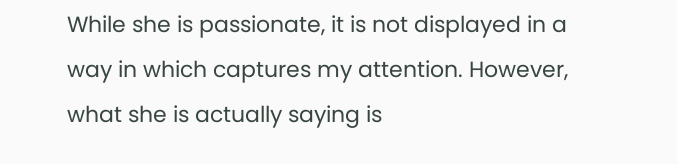While she is passionate, it is not displayed in a way in which captures my attention. However, what she is actually saying is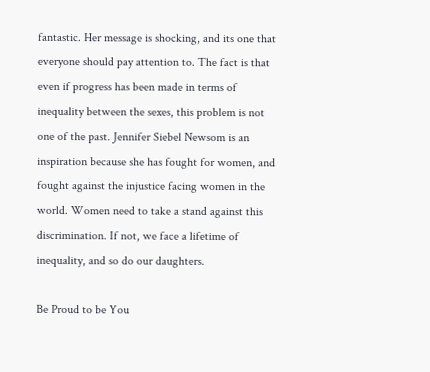fantastic. Her message is shocking, and its one that everyone should pay attention to. The fact is that even if progress has been made in terms of inequality between the sexes, this problem is not one of the past. Jennifer Siebel Newsom is an inspiration because she has fought for women, and fought against the injustice facing women in the world. Women need to take a stand against this discrimination. If not, we face a lifetime of inequality, and so do our daughters.

Be Proud to be You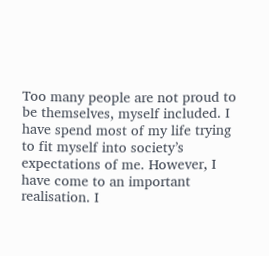Too many people are not proud to be themselves, myself included. I have spend most of my life trying to fit myself into society’s expectations of me. However, I have come to an important realisation. I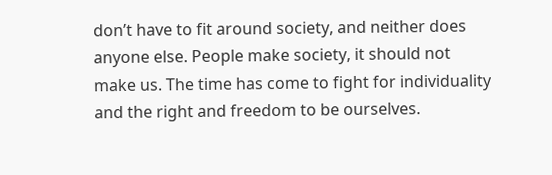don’t have to fit around society, and neither does anyone else. People make society, it should not make us. The time has come to fight for individuality and the right and freedom to be ourselves.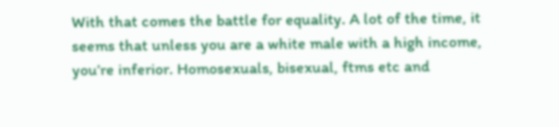With that comes the battle for equality. A lot of the time, it seems that unless you are a white male with a high income, you’re inferior. Homosexuals, bisexual, ftms etc and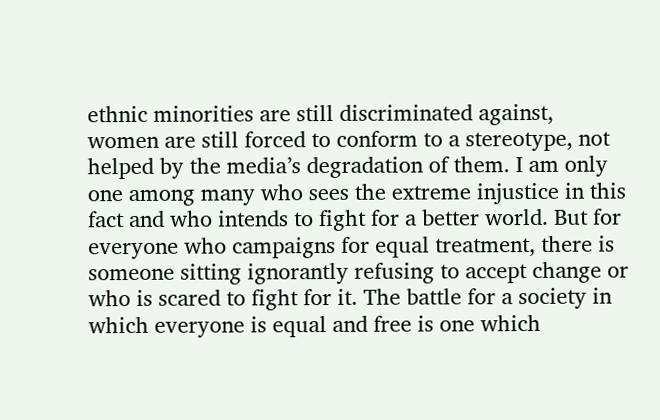ethnic minorities are still discriminated against, women are still forced to conform to a stereotype, not helped by the media’s degradation of them. I am only one among many who sees the extreme injustice in this fact and who intends to fight for a better world. But for everyone who campaigns for equal treatment, there is someone sitting ignorantly refusing to accept change or who is scared to fight for it. The battle for a society in which everyone is equal and free is one which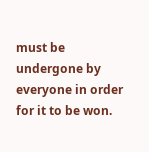must be undergone by everyone in order for it to be won.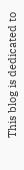This blog is dedicated to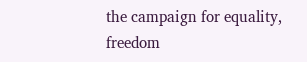the campaign for equality, freedom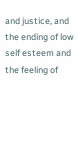and justice, and the ending of low self esteem and the feeling of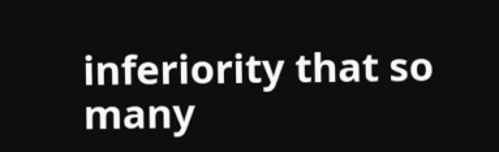inferiority that so many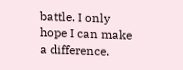battle. I only hope I can make a difference.